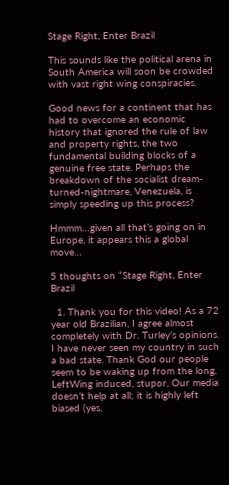Stage Right, Enter Brazil

This sounds like the political arena in South America will soon be crowded with vast right wing conspiracies.

Good news for a continent that has had to overcome an economic history that ignored the rule of law and property rights, the two fundamental building blocks of a genuine free state. Perhaps the breakdown of the socialist dream-turned-nightmare, Venezuela, is simply speeding up this process?

Hmmm…given all that’s going on in Europe, it appears this a global move…

5 thoughts on “Stage Right, Enter Brazil

  1. Thank you for this video! As a 72 year old Brazilian, I agree almost completely with Dr. Turley’s opinions. I have never seen my country in such a bad state. Thank God our people seem to be waking up from the long, LeftWing induced, stupor, Our media doesn’t help at all; it is highly left biased (yes,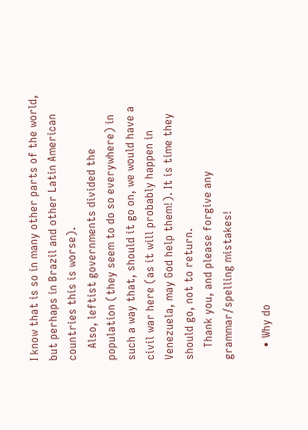I know that is so in many other parts of the world, but perhaps in Brazil and other Latin American countries this is worse).
    Also, leftist governments divided the population (they seem to do so everywhere) in such a way that, should it go on, we would have a civil war here (as it will probably happen in Venezuela, may God help them!). It is time they should go, not to return.
    Thank you, and please forgive any grammar/spelling mistakes!

    • Why do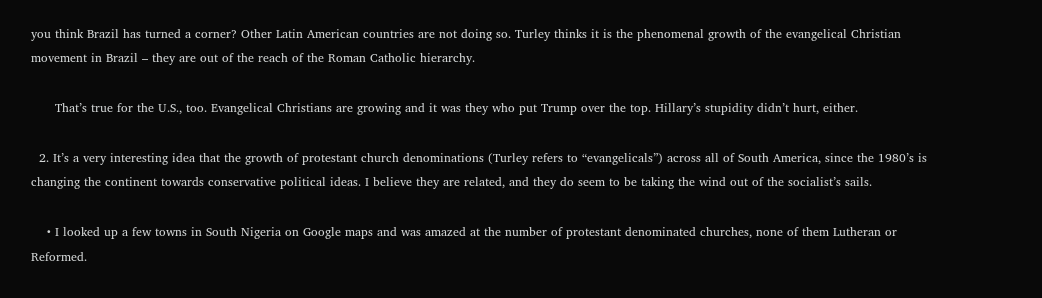you think Brazil has turned a corner? Other Latin American countries are not doing so. Turley thinks it is the phenomenal growth of the evangelical Christian movement in Brazil – they are out of the reach of the Roman Catholic hierarchy.

      That’s true for the U.S., too. Evangelical Christians are growing and it was they who put Trump over the top. Hillary’s stupidity didn’t hurt, either.

  2. It’s a very interesting idea that the growth of protestant church denominations (Turley refers to “evangelicals”) across all of South America, since the 1980’s is changing the continent towards conservative political ideas. I believe they are related, and they do seem to be taking the wind out of the socialist’s sails.

    • I looked up a few towns in South Nigeria on Google maps and was amazed at the number of protestant denominated churches, none of them Lutheran or Reformed.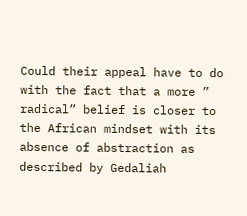Could their appeal have to do with the fact that a more ” radical” belief is closer to the African mindset with its absence of abstraction as described by Gedaliah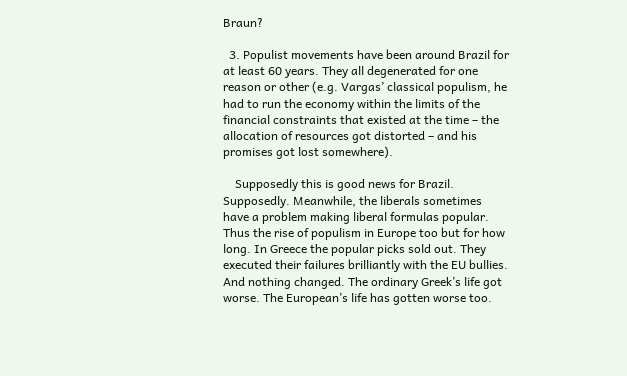Braun?

  3. Populist movements have been around Brazil for at least 60 years. They all degenerated for one reason or other (e.g. Vargas’ classical populism, he had to run the economy within the limits of the financial constraints that existed at the time – the allocation of resources got distorted – and his promises got lost somewhere).

    Supposedly this is good news for Brazil. Supposedly. Meanwhile, the liberals sometimes have a problem making liberal formulas popular. Thus the rise of populism in Europe too but for how long. In Greece the popular picks sold out. They executed their failures brilliantly with the EU bullies. And nothing changed. The ordinary Greek’s life got worse. The European’s life has gotten worse too.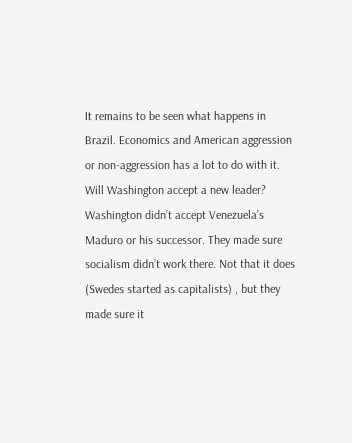It remains to be seen what happens in Brazil. Economics and American aggression or non-aggression has a lot to do with it. Will Washington accept a new leader? Washington didn’t accept Venezuela’s Maduro or his successor. They made sure socialism didn’t work there. Not that it does (Swedes started as capitalists) , but they made sure it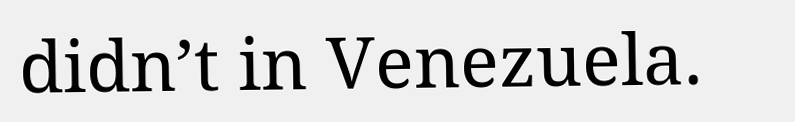didn’t in Venezuela.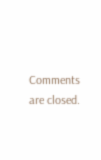Comments are closed.